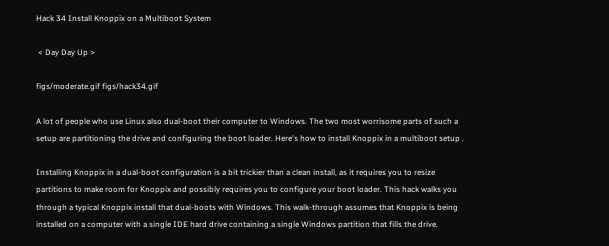Hack 34 Install Knoppix on a Multiboot System

 < Day Day Up >

figs/moderate.gif figs/hack34.gif

A lot of people who use Linux also dual-boot their computer to Windows. The two most worrisome parts of such a setup are partitioning the drive and configuring the boot loader. Here's how to install Knoppix in a multiboot setup .

Installing Knoppix in a dual-boot configuration is a bit trickier than a clean install, as it requires you to resize partitions to make room for Knoppix and possibly requires you to configure your boot loader. This hack walks you through a typical Knoppix install that dual-boots with Windows. This walk-through assumes that Knoppix is being installed on a computer with a single IDE hard drive containing a single Windows partition that fills the drive.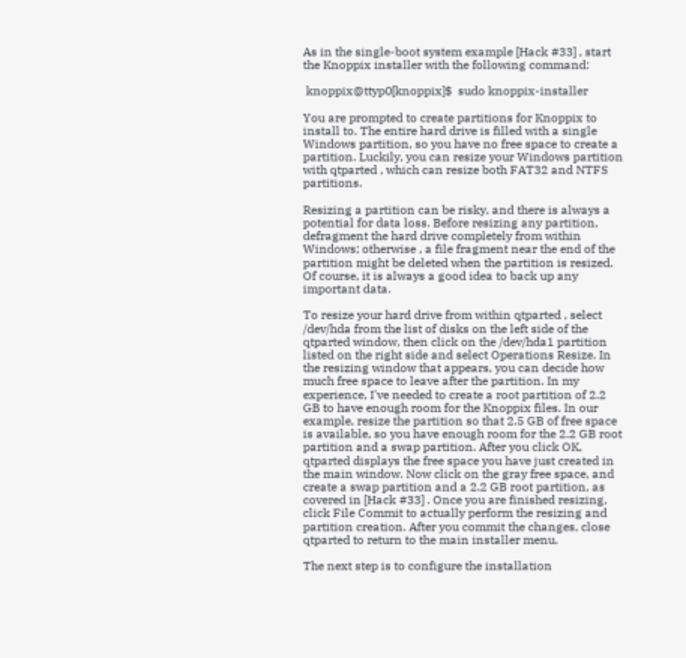As in the single-boot system example [Hack #33] , start the Knoppix installer with the following command:

 knoppix@ttyp0[knoppix]$  sudo knoppix-installer

You are prompted to create partitions for Knoppix to install to. The entire hard drive is filled with a single Windows partition, so you have no free space to create a partition. Luckily, you can resize your Windows partition with qtparted , which can resize both FAT32 and NTFS partitions.

Resizing a partition can be risky, and there is always a potential for data loss. Before resizing any partition, defragment the hard drive completely from within Windows; otherwise , a file fragment near the end of the partition might be deleted when the partition is resized. Of course, it is always a good idea to back up any important data.

To resize your hard drive from within qtparted , select /dev/hda from the list of disks on the left side of the qtparted window, then click on the /dev/hda1 partition listed on the right side and select Operations Resize. In the resizing window that appears, you can decide how much free space to leave after the partition. In my experience, I've needed to create a root partition of 2.2 GB to have enough room for the Knoppix files. In our example, resize the partition so that 2.5 GB of free space is available, so you have enough room for the 2.2 GB root partition and a swap partition. After you click OK, qtparted displays the free space you have just created in the main window. Now click on the gray free space, and create a swap partition and a 2.2 GB root partition, as covered in [Hack #33] . Once you are finished resizing, click File Commit to actually perform the resizing and partition creation. After you commit the changes, close qtparted to return to the main installer menu.

The next step is to configure the installation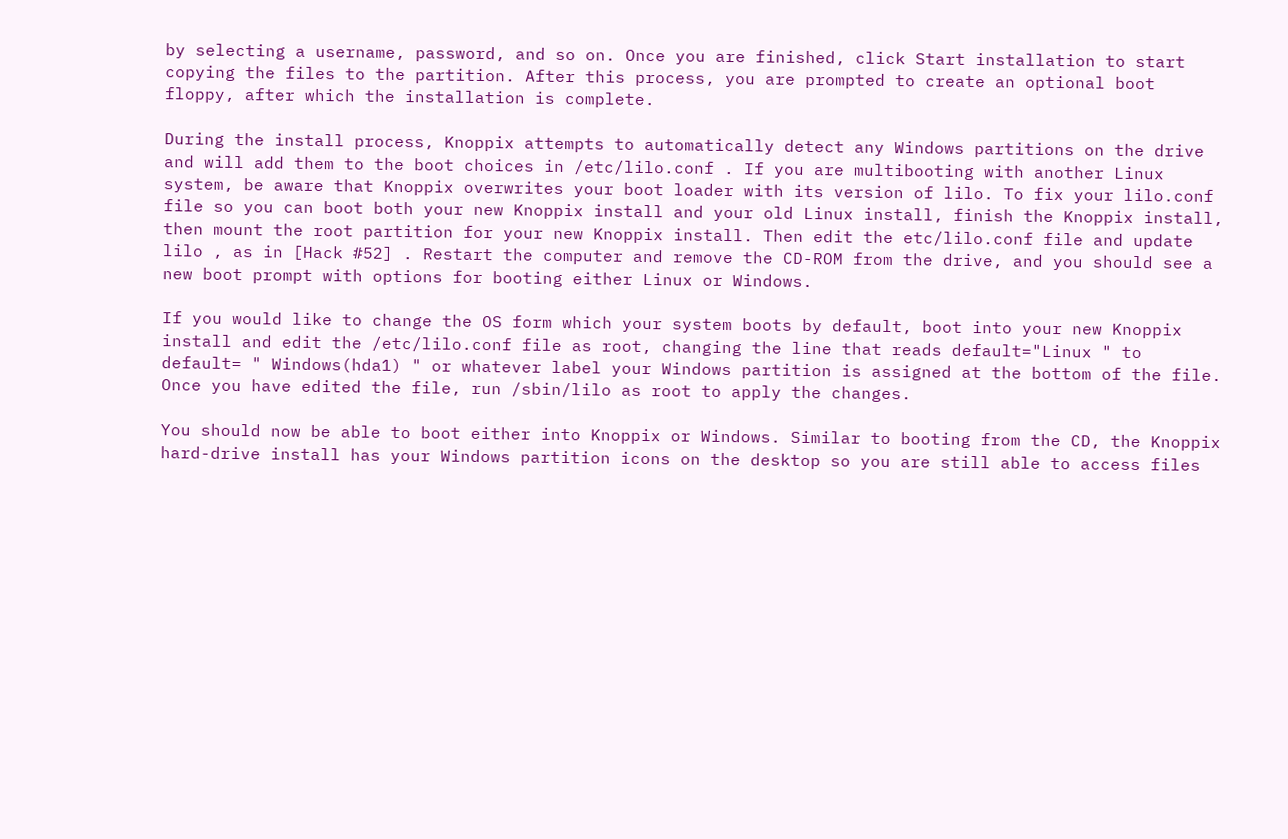by selecting a username, password, and so on. Once you are finished, click Start installation to start copying the files to the partition. After this process, you are prompted to create an optional boot floppy, after which the installation is complete.

During the install process, Knoppix attempts to automatically detect any Windows partitions on the drive and will add them to the boot choices in /etc/lilo.conf . If you are multibooting with another Linux system, be aware that Knoppix overwrites your boot loader with its version of lilo. To fix your lilo.conf file so you can boot both your new Knoppix install and your old Linux install, finish the Knoppix install, then mount the root partition for your new Knoppix install. Then edit the etc/lilo.conf file and update lilo , as in [Hack #52] . Restart the computer and remove the CD-ROM from the drive, and you should see a new boot prompt with options for booting either Linux or Windows.

If you would like to change the OS form which your system boots by default, boot into your new Knoppix install and edit the /etc/lilo.conf file as root, changing the line that reads default="Linux " to default= " Windows(hda1) " or whatever label your Windows partition is assigned at the bottom of the file. Once you have edited the file, run /sbin/lilo as root to apply the changes.

You should now be able to boot either into Knoppix or Windows. Similar to booting from the CD, the Knoppix hard-drive install has your Windows partition icons on the desktop so you are still able to access files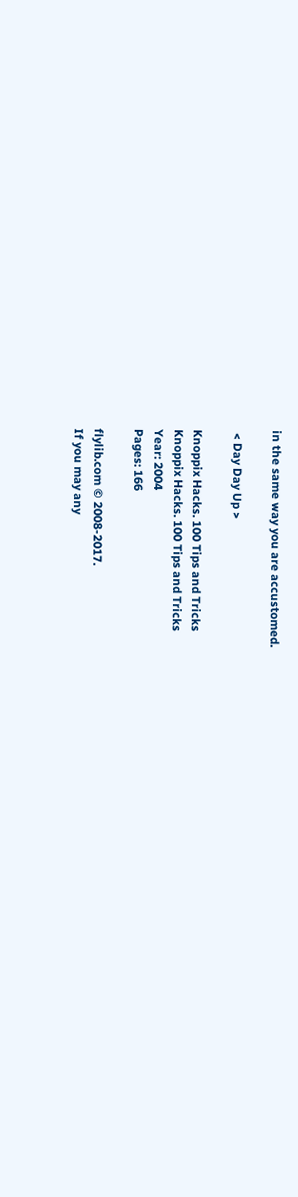in the same way you are accustomed.

 < Day Day Up >

Knoppix Hacks. 100 Tips and Tricks
Knoppix Hacks. 100 Tips and Tricks
Year: 2004
Pages: 166

flylib.com © 2008-2017.
If you may any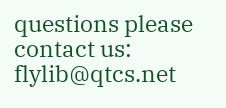questions please contact us: flylib@qtcs.net